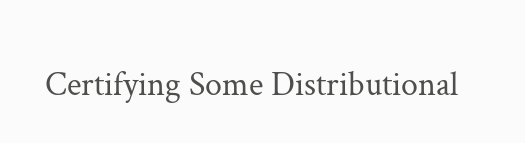Certifying Some Distributional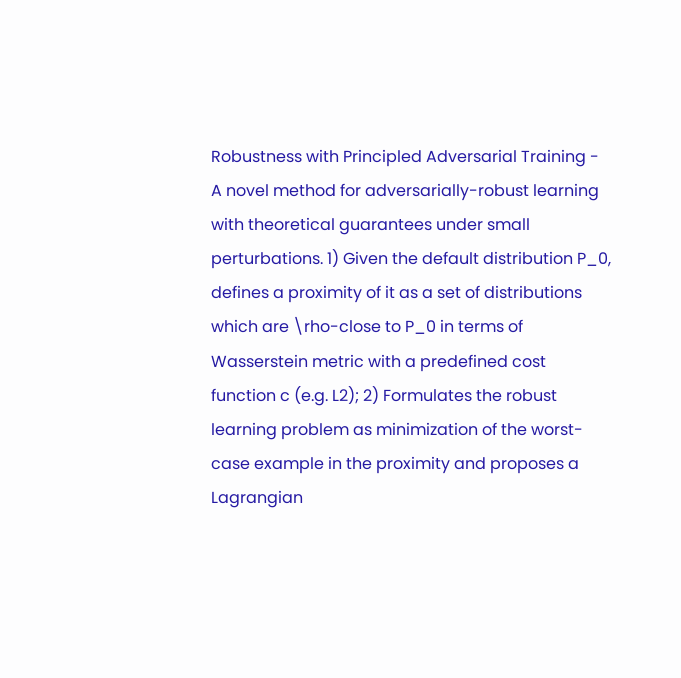Robustness with Principled Adversarial Training -
A novel method for adversarially-robust learning with theoretical guarantees under small perturbations. 1) Given the default distribution P_0, defines a proximity of it as a set of distributions which are \rho-close to P_0 in terms of Wasserstein metric with a predefined cost function c (e.g. L2); 2) Formulates the robust learning problem as minimization of the worst-case example in the proximity and proposes a Lagrangian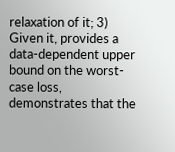relaxation of it; 3) Given it, provides a data-dependent upper bound on the worst-case loss, demonstrates that the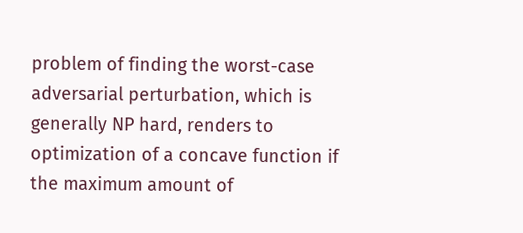problem of finding the worst-case adversarial perturbation, which is generally NP hard, renders to optimization of a concave function if the maximum amount of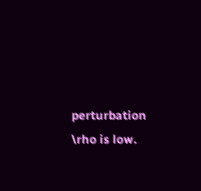perturbation \rho is low.